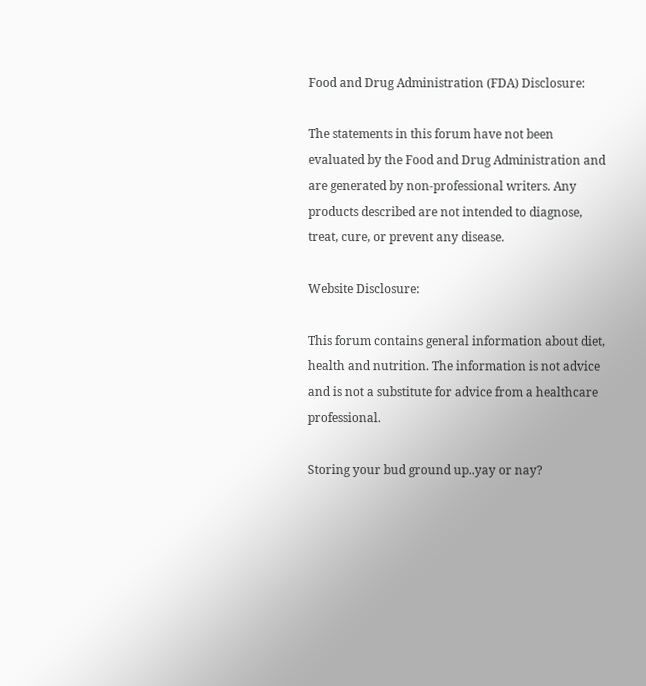Food and Drug Administration (FDA) Disclosure:

The statements in this forum have not been evaluated by the Food and Drug Administration and are generated by non-professional writers. Any products described are not intended to diagnose, treat, cure, or prevent any disease.

Website Disclosure:

This forum contains general information about diet, health and nutrition. The information is not advice and is not a substitute for advice from a healthcare professional.

Storing your bud ground up..yay or nay?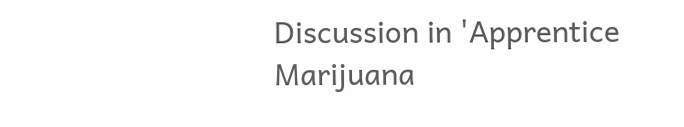Discussion in 'Apprentice Marijuana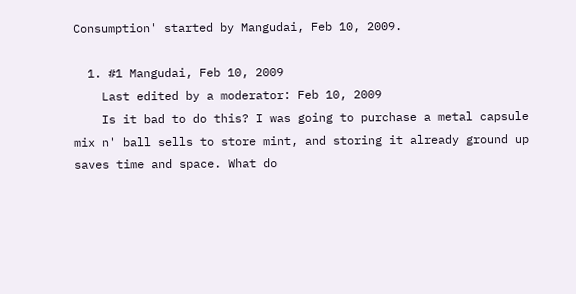Consumption' started by Mangudai, Feb 10, 2009.

  1. #1 Mangudai, Feb 10, 2009
    Last edited by a moderator: Feb 10, 2009
    Is it bad to do this? I was going to purchase a metal capsule mix n' ball sells to store mint, and storing it already ground up saves time and space. What do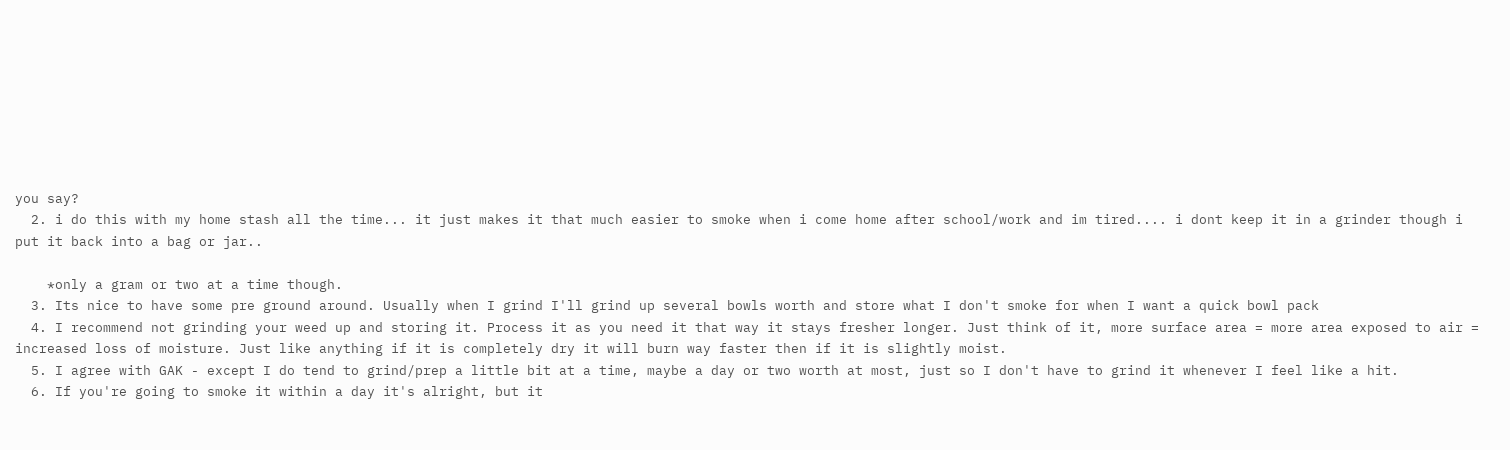you say?
  2. i do this with my home stash all the time... it just makes it that much easier to smoke when i come home after school/work and im tired.... i dont keep it in a grinder though i put it back into a bag or jar..

    *only a gram or two at a time though.
  3. Its nice to have some pre ground around. Usually when I grind I'll grind up several bowls worth and store what I don't smoke for when I want a quick bowl pack
  4. I recommend not grinding your weed up and storing it. Process it as you need it that way it stays fresher longer. Just think of it, more surface area = more area exposed to air = increased loss of moisture. Just like anything if it is completely dry it will burn way faster then if it is slightly moist.
  5. I agree with GAK - except I do tend to grind/prep a little bit at a time, maybe a day or two worth at most, just so I don't have to grind it whenever I feel like a hit.
  6. If you're going to smoke it within a day it's alright, but it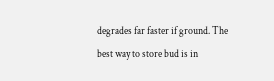degrades far faster if ground. The best way to store bud is in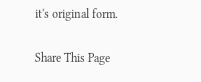it's original form.

Share This Page